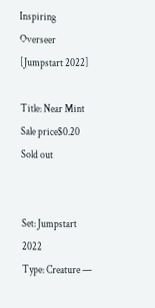Inspiring Overseer [Jumpstart 2022]

Title: Near Mint
Sale price$0.20
Sold out


Set: Jumpstart 2022
Type: Creature —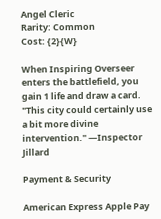Angel Cleric
Rarity: Common
Cost: {2}{W}

When Inspiring Overseer enters the battlefield, you gain 1 life and draw a card.
"This city could certainly use a bit more divine intervention." —Inspector Jillard

Payment & Security

American Express Apple Pay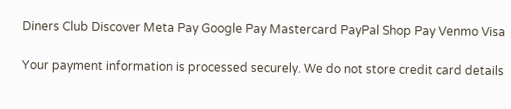Diners Club Discover Meta Pay Google Pay Mastercard PayPal Shop Pay Venmo Visa

Your payment information is processed securely. We do not store credit card details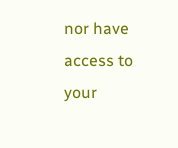nor have access to your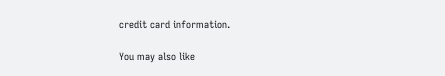credit card information.

You may also like